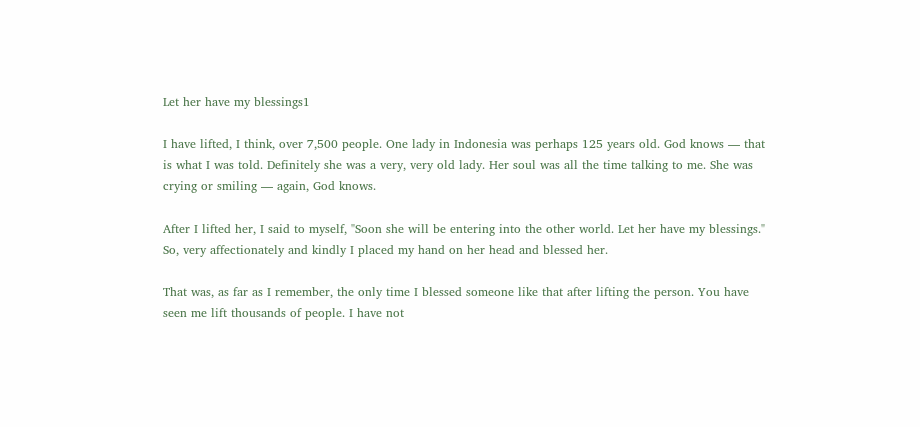Let her have my blessings1

I have lifted, I think, over 7,500 people. One lady in Indonesia was perhaps 125 years old. God knows — that is what I was told. Definitely she was a very, very old lady. Her soul was all the time talking to me. She was crying or smiling — again, God knows.

After I lifted her, I said to myself, "Soon she will be entering into the other world. Let her have my blessings." So, very affectionately and kindly I placed my hand on her head and blessed her.

That was, as far as I remember, the only time I blessed someone like that after lifting the person. You have seen me lift thousands of people. I have not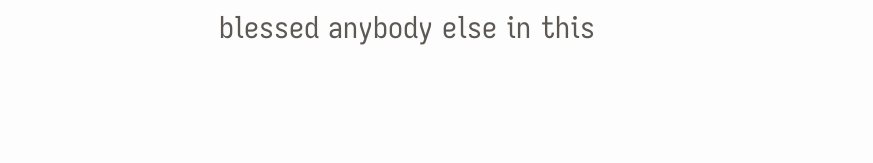blessed anybody else in this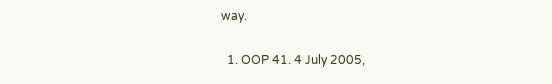way.

  1. OOP 41. 4 July 2005,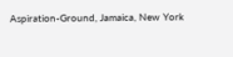Aspiration-Ground, Jamaica, New York